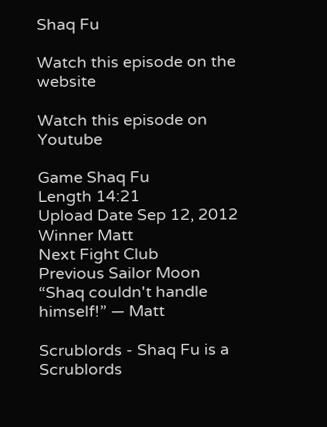Shaq Fu

Watch this episode on the website

Watch this episode on Youtube

Game Shaq Fu
Length 14:21
Upload Date Sep 12, 2012
Winner Matt
Next Fight Club
Previous Sailor Moon
“Shaq couldn't handle himself!” — Matt

Scrublords - Shaq Fu is a Scrublords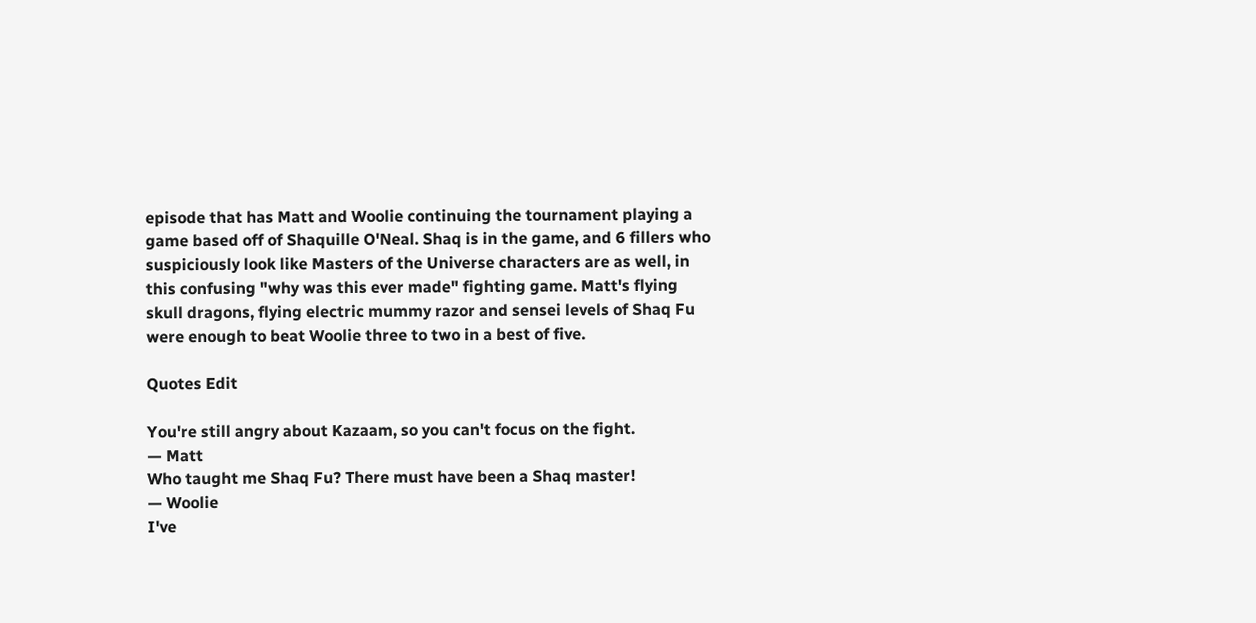episode that has Matt and Woolie continuing the tournament playing a game based off of Shaquille O'Neal. Shaq is in the game, and 6 fillers who suspiciously look like Masters of the Universe characters are as well, in this confusing "why was this ever made" fighting game. Matt's flying skull dragons, flying electric mummy razor and sensei levels of Shaq Fu were enough to beat Woolie three to two in a best of five.

Quotes Edit

You're still angry about Kazaam, so you can't focus on the fight.
— Matt
Who taught me Shaq Fu? There must have been a Shaq master!
— Woolie
I've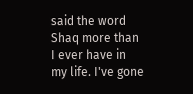said the word Shaq more than I ever have in my life. I've gone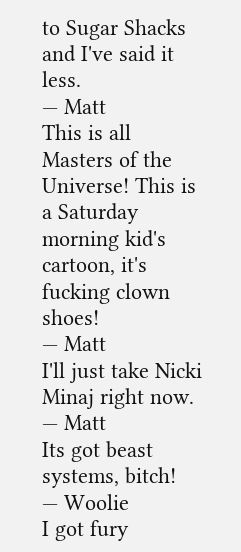to Sugar Shacks and I've said it less.
— Matt
This is all Masters of the Universe! This is a Saturday morning kid's cartoon, it's fucking clown shoes!
— Matt
I'll just take Nicki Minaj right now.
— Matt
Its got beast systems, bitch!
— Woolie
I got fury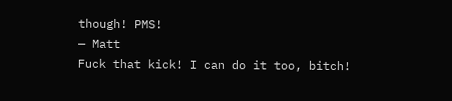though! PMS!
— Matt
Fuck that kick! I can do it too, bitch!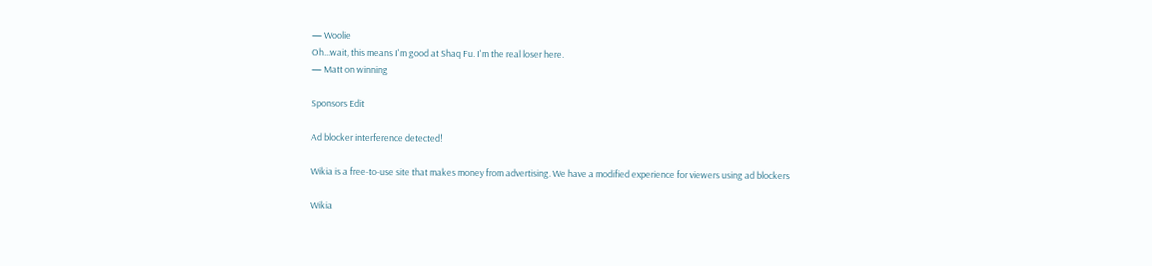— Woolie
Oh...wait, this means I'm good at Shaq Fu. I'm the real loser here.
— Matt on winning

Sponsors Edit

Ad blocker interference detected!

Wikia is a free-to-use site that makes money from advertising. We have a modified experience for viewers using ad blockers

Wikia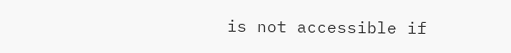is not accessible if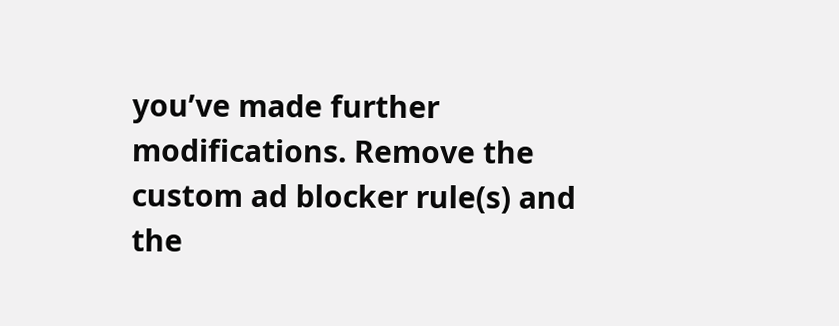you’ve made further modifications. Remove the custom ad blocker rule(s) and the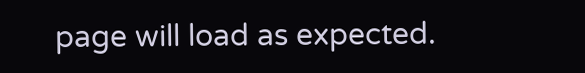page will load as expected.